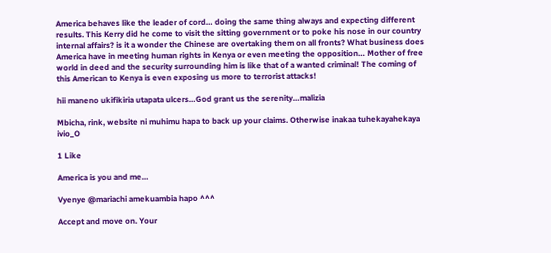America behaves like the leader of cord… doing the same thing always and expecting different results. This Kerry did he come to visit the sitting government or to poke his nose in our country internal affairs? is it a wonder the Chinese are overtaking them on all fronts? What business does America have in meeting human rights in Kenya or even meeting the opposition… Mother of free world in deed and the security surrounding him is like that of a wanted criminal! The coming of this American to Kenya is even exposing us more to terrorist attacks!

hii maneno ukifikiria utapata ulcers…God grant us the serenity…malizia

Mbicha, rink, website ni muhimu hapa to back up your claims. Otherwise inakaa tuhekayahekaya ivio_O

1 Like

America is you and me…

Vyenye @mariachi amekuambia hapo ^^^

Accept and move on. Your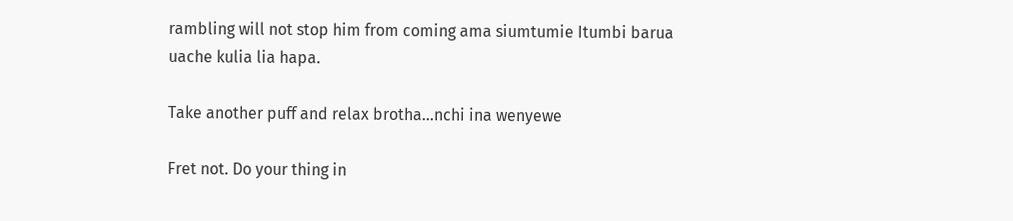rambling will not stop him from coming ama siumtumie Itumbi barua uache kulia lia hapa.

Take another puff and relax brotha…nchi ina wenyewe

Fret not. Do your thing in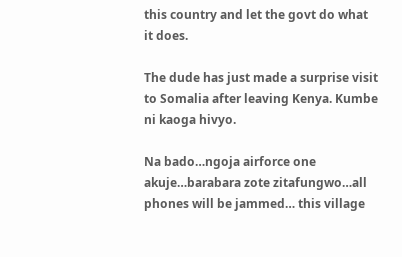this country and let the govt do what it does.

The dude has just made a surprise visit to Somalia after leaving Kenya. Kumbe ni kaoga hivyo.

Na bado…ngoja airforce one akuje…barabara zote zitafungwo…all phones will be jammed… this village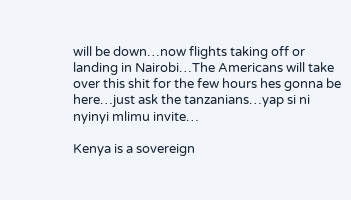will be down…now flights taking off or landing in Nairobi…The Americans will take over this shit for the few hours hes gonna be here…just ask the tanzanians…yap si ni nyinyi mlimu invite…

Kenya is a sovereign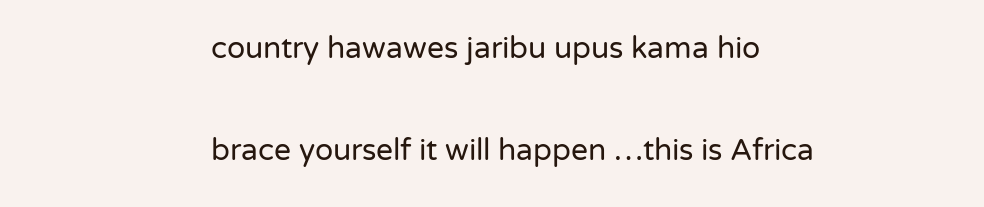country hawawes jaribu upus kama hio

brace yourself it will happen …this is Africa